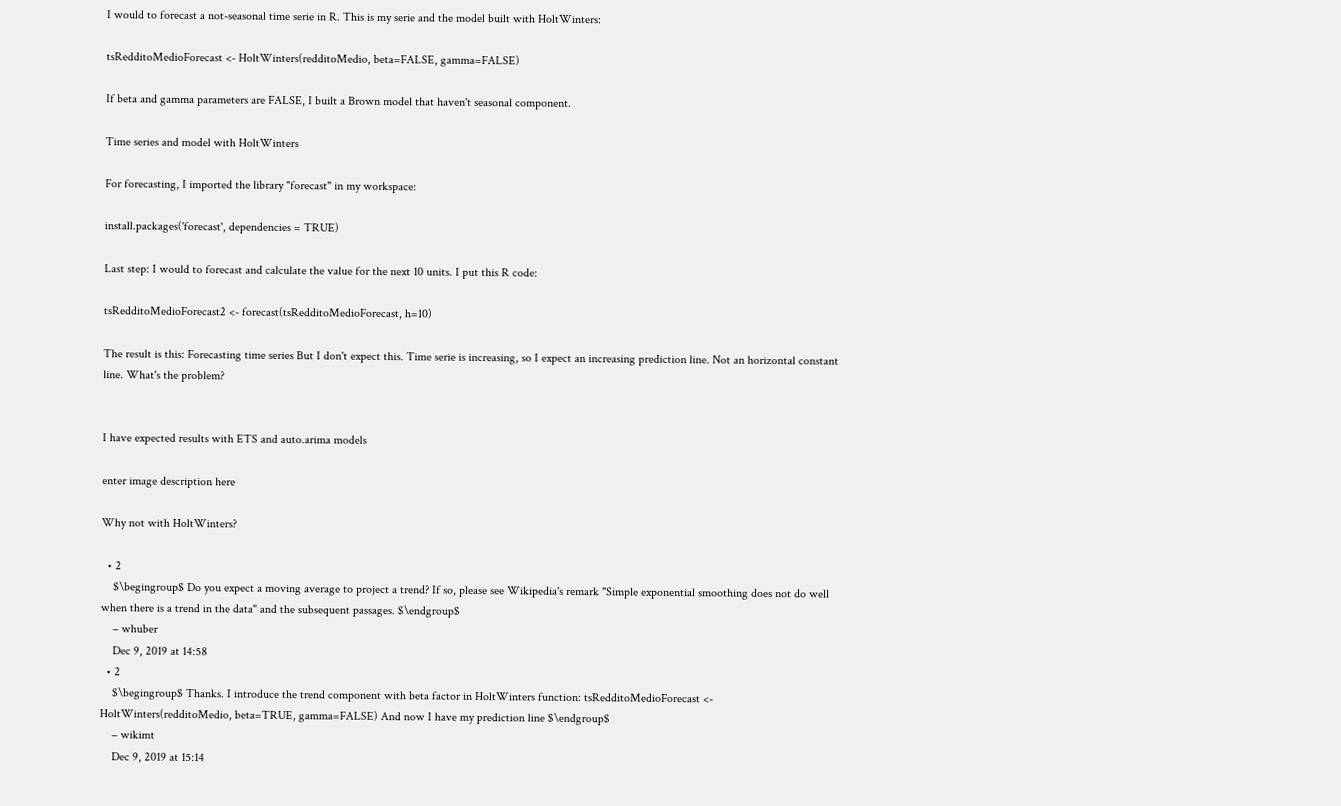I would to forecast a not-seasonal time serie in R. This is my serie and the model built with HoltWinters:

tsRedditoMedioForecast <- HoltWinters(redditoMedio, beta=FALSE, gamma=FALSE)

If beta and gamma parameters are FALSE, I built a Brown model that haven't seasonal component.

Time series and model with HoltWinters

For forecasting, I imported the library "forecast" in my workspace:

install.packages('forecast', dependencies = TRUE)

Last step: I would to forecast and calculate the value for the next 10 units. I put this R code:

tsRedditoMedioForecast2 <- forecast(tsRedditoMedioForecast, h=10)

The result is this: Forecasting time series But I don't expect this. Time serie is increasing, so I expect an increasing prediction line. Not an horizontal constant line. What's the problem?


I have expected results with ETS and auto.arima models

enter image description here

Why not with HoltWinters?

  • 2
    $\begingroup$ Do you expect a moving average to project a trend? If so, please see Wikipedia's remark "Simple exponential smoothing does not do well when there is a trend in the data" and the subsequent passages. $\endgroup$
    – whuber
    Dec 9, 2019 at 14:58
  • 2
    $\begingroup$ Thanks. I introduce the trend component with beta factor in HoltWinters function: tsRedditoMedioForecast <- HoltWinters(redditoMedio, beta=TRUE, gamma=FALSE) And now I have my prediction line $\endgroup$
    – wikimt
    Dec 9, 2019 at 15:14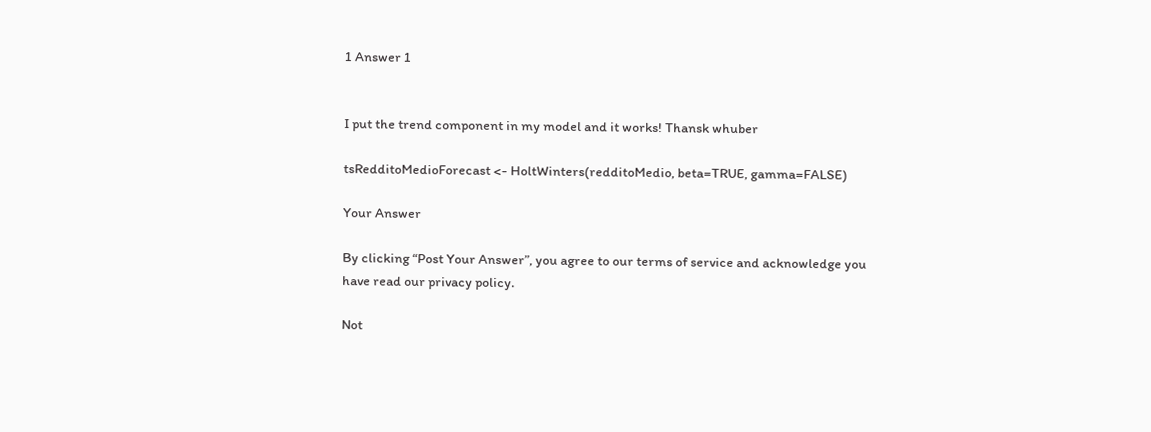1 Answer 1


I put the trend component in my model and it works! Thansk whuber

tsRedditoMedioForecast <- HoltWinters(redditoMedio, beta=TRUE, gamma=FALSE)

Your Answer

By clicking “Post Your Answer”, you agree to our terms of service and acknowledge you have read our privacy policy.

Not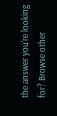the answer you're looking for? Browse other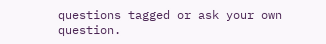questions tagged or ask your own question.